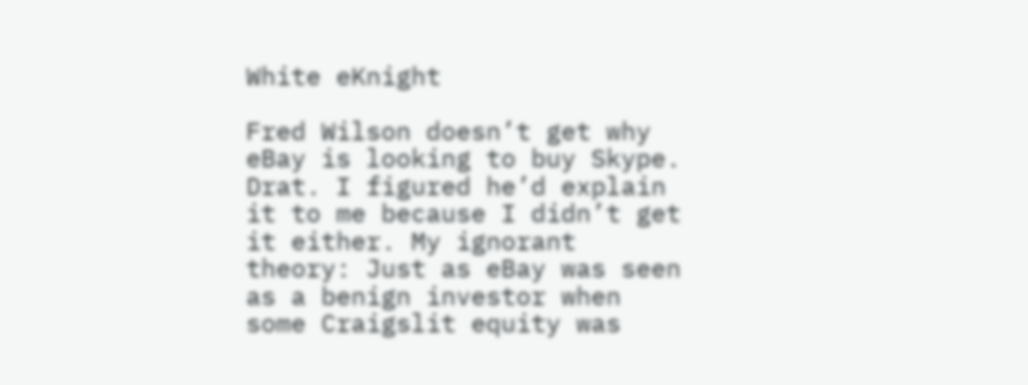White eKnight

Fred Wilson doesn’t get why eBay is looking to buy Skype. Drat. I figured he’d explain it to me because I didn’t get it either. My ignorant theory: Just as eBay was seen as a benign investor when some Craigslit equity was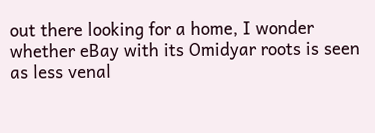out there looking for a home, I wonder whether eBay with its Omidyar roots is seen as less venal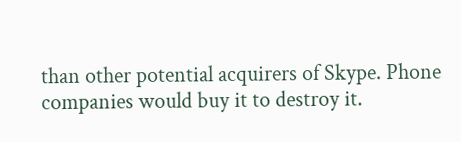than other potential acquirers of Skype. Phone companies would buy it to destroy it.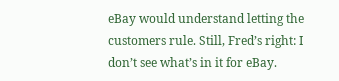eBay would understand letting the customers rule. Still, Fred’s right: I don’t see what’s in it for eBay.